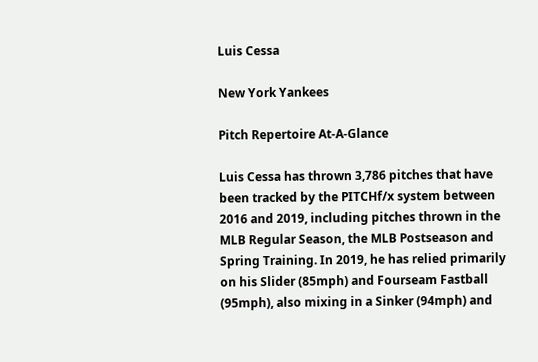Luis Cessa

New York Yankees

Pitch Repertoire At-A-Glance

Luis Cessa has thrown 3,786 pitches that have been tracked by the PITCHf/x system between 2016 and 2019, including pitches thrown in the MLB Regular Season, the MLB Postseason and Spring Training. In 2019, he has relied primarily on his Slider (85mph) and Fourseam Fastball (95mph), also mixing in a Sinker (94mph) and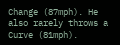Change (87mph). He also rarely throws a Curve (81mph).